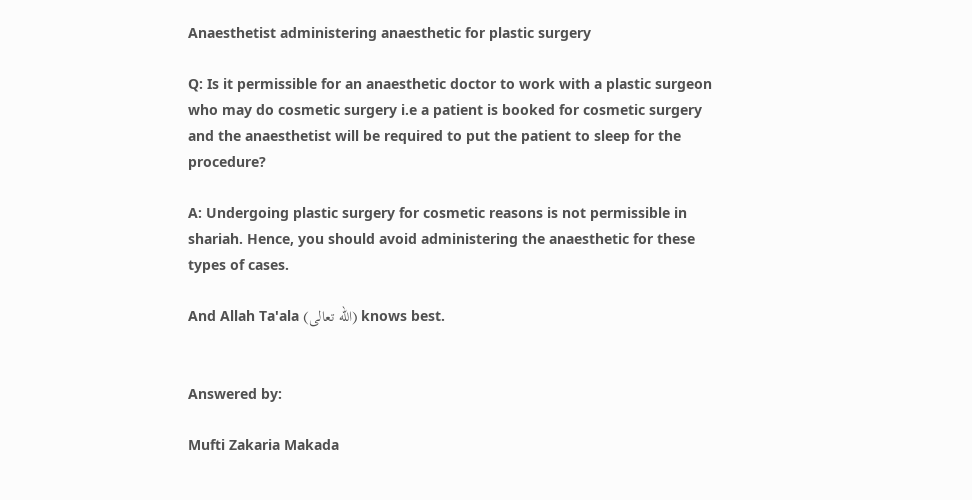Anaesthetist administering anaesthetic for plastic surgery

Q: Is it permissible for an anaesthetic doctor to work with a plastic surgeon who may do cosmetic surgery i.e a patient is booked for cosmetic surgery and the anaesthetist will be required to put the patient to sleep for the procedure?

A: Undergoing plastic surgery for cosmetic reasons is not permissible in shariah. Hence, you should avoid administering the anaesthetic for these types of cases.

And Allah Ta'ala (الله تعالى) knows best.


Answered by:

Mufti Zakaria Makada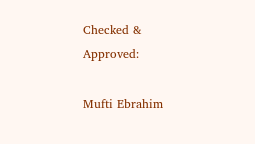Checked & Approved:

Mufti Ebrahim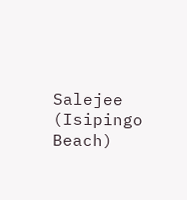Salejee (Isipingo Beach)